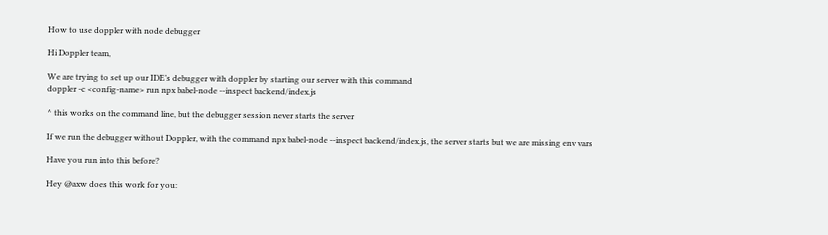How to use doppler with node debugger

Hi Doppler team,

We are trying to set up our IDE’s debugger with doppler by starting our server with this command
doppler -c <config-name> run npx babel-node --inspect backend/index.js

^ this works on the command line, but the debugger session never starts the server

If we run the debugger without Doppler, with the command npx babel-node --inspect backend/index.js, the server starts but we are missing env vars

Have you run into this before?

Hey @axw does this work for you: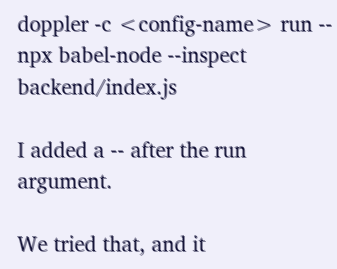doppler -c <config-name> run -- npx babel-node --inspect backend/index.js

I added a -- after the run argument.

We tried that, and it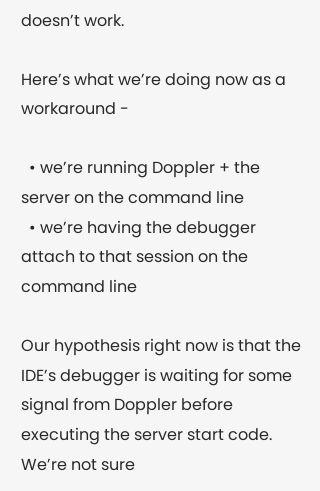doesn’t work.

Here’s what we’re doing now as a workaround -

  • we’re running Doppler + the server on the command line
  • we’re having the debugger attach to that session on the command line

Our hypothesis right now is that the IDE’s debugger is waiting for some signal from Doppler before executing the server start code. We’re not sure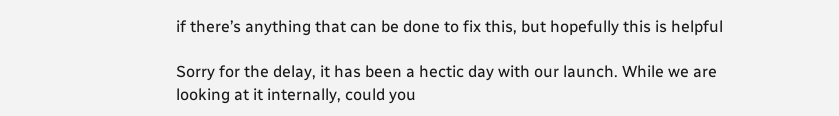if there’s anything that can be done to fix this, but hopefully this is helpful

Sorry for the delay, it has been a hectic day with our launch. While we are looking at it internally, could you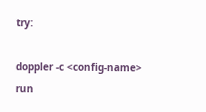try:

doppler -c <config-name> run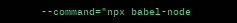--command="npx babel-node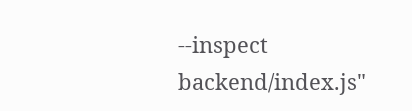--inspect backend/index.js"